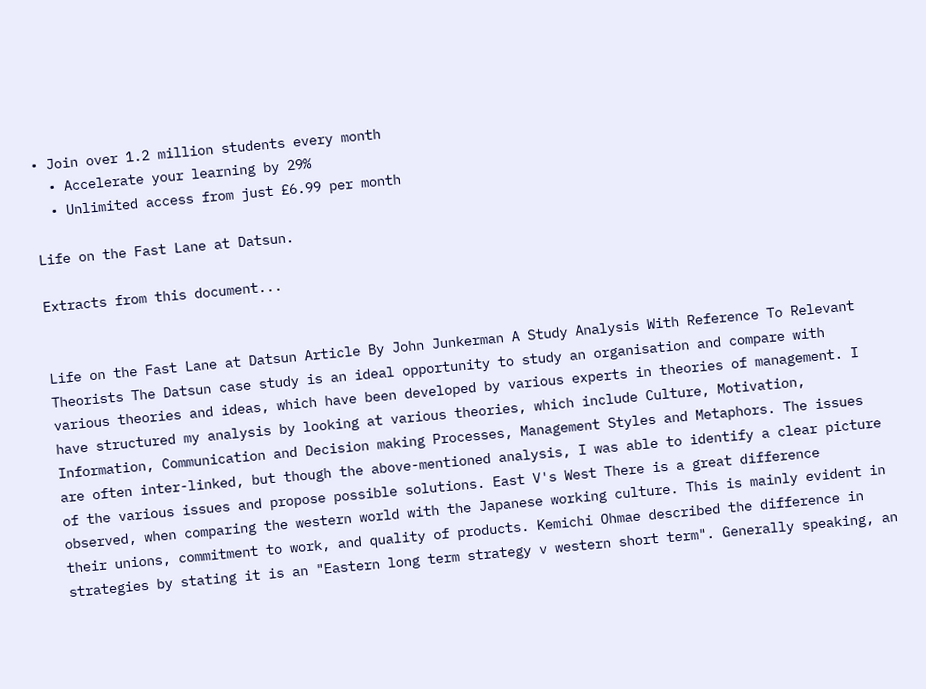• Join over 1.2 million students every month
  • Accelerate your learning by 29%
  • Unlimited access from just £6.99 per month

Life on the Fast Lane at Datsun.

Extracts from this document...


Life on the Fast Lane at Datsun Article By John Junkerman A Study Analysis With Reference To Relevant Theorists The Datsun case study is an ideal opportunity to study an organisation and compare with various theories and ideas, which have been developed by various experts in theories of management. I have structured my analysis by looking at various theories, which include Culture, Motivation, Information, Communication and Decision making Processes, Management Styles and Metaphors. The issues are often inter-linked, but though the above-mentioned analysis, I was able to identify a clear picture of the various issues and propose possible solutions. East V's West There is a great difference observed, when comparing the western world with the Japanese working culture. This is mainly evident in their unions, commitment to work, and quality of products. Kemichi Ohmae described the difference in strategies by stating it is an "Eastern long term strategy v western short term". Generally speaking, an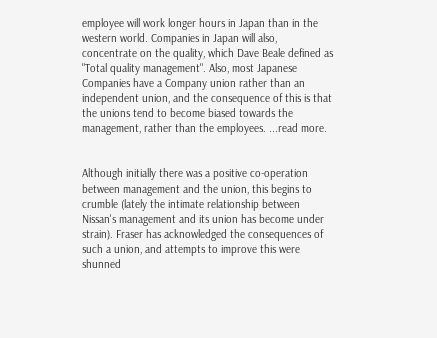employee will work longer hours in Japan than in the western world. Companies in Japan will also, concentrate on the quality, which Dave Beale defined as "Total quality management". Also, most Japanese Companies have a Company union rather than an independent union, and the consequence of this is that the unions tend to become biased towards the management, rather than the employees. ...read more.


Although initially there was a positive co-operation between management and the union, this begins to crumble (lately the intimate relationship between Nissan's management and its union has become under strain). Fraser has acknowledged the consequences of such a union, and attempts to improve this were shunned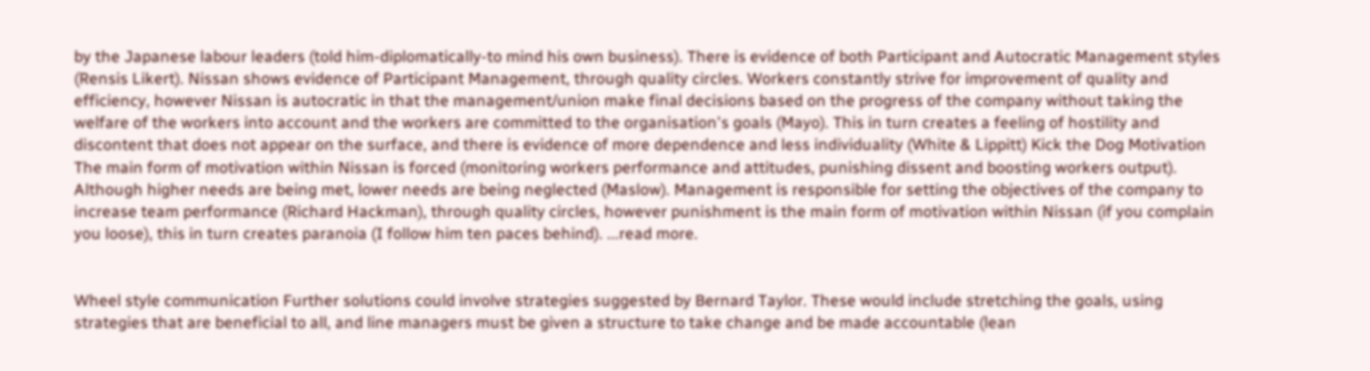by the Japanese labour leaders (told him-diplomatically-to mind his own business). There is evidence of both Participant and Autocratic Management styles (Rensis Likert). Nissan shows evidence of Participant Management, through quality circles. Workers constantly strive for improvement of quality and efficiency, however Nissan is autocratic in that the management/union make final decisions based on the progress of the company without taking the welfare of the workers into account and the workers are committed to the organisation's goals (Mayo). This in turn creates a feeling of hostility and discontent that does not appear on the surface, and there is evidence of more dependence and less individuality (White & Lippitt) Kick the Dog Motivation The main form of motivation within Nissan is forced (monitoring workers performance and attitudes, punishing dissent and boosting workers output). Although higher needs are being met, lower needs are being neglected (Maslow). Management is responsible for setting the objectives of the company to increase team performance (Richard Hackman), through quality circles, however punishment is the main form of motivation within Nissan (if you complain you loose), this in turn creates paranoia (I follow him ten paces behind). ...read more.


Wheel style communication Further solutions could involve strategies suggested by Bernard Taylor. These would include stretching the goals, using strategies that are beneficial to all, and line managers must be given a structure to take change and be made accountable (lean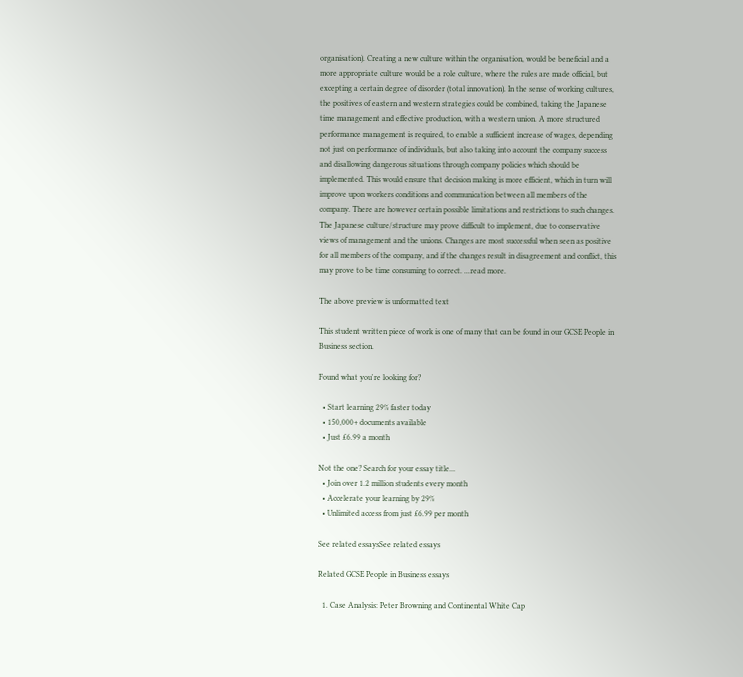organisation). Creating a new culture within the organisation, would be beneficial and a more appropriate culture would be a role culture, where the rules are made official, but excepting a certain degree of disorder (total innovation). In the sense of working cultures, the positives of eastern and western strategies could be combined, taking the Japanese time management and effective production, with a western union. A more structured performance management is required, to enable a sufficient increase of wages, depending not just on performance of individuals, but also taking into account the company success and disallowing dangerous situations through company policies which should be implemented. This would ensure that decision making is more efficient, which in turn will improve upon workers conditions and communication between all members of the company. There are however certain possible limitations and restrictions to such changes. The Japanese culture/structure may prove difficult to implement, due to conservative views of management and the unions. Changes are most successful when seen as positive for all members of the company, and if the changes result in disagreement and conflict, this may prove to be time consuming to correct. ...read more.

The above preview is unformatted text

This student written piece of work is one of many that can be found in our GCSE People in Business section.

Found what you're looking for?

  • Start learning 29% faster today
  • 150,000+ documents available
  • Just £6.99 a month

Not the one? Search for your essay title...
  • Join over 1.2 million students every month
  • Accelerate your learning by 29%
  • Unlimited access from just £6.99 per month

See related essaysSee related essays

Related GCSE People in Business essays

  1. Case Analysis: Peter Browning and Continental White Cap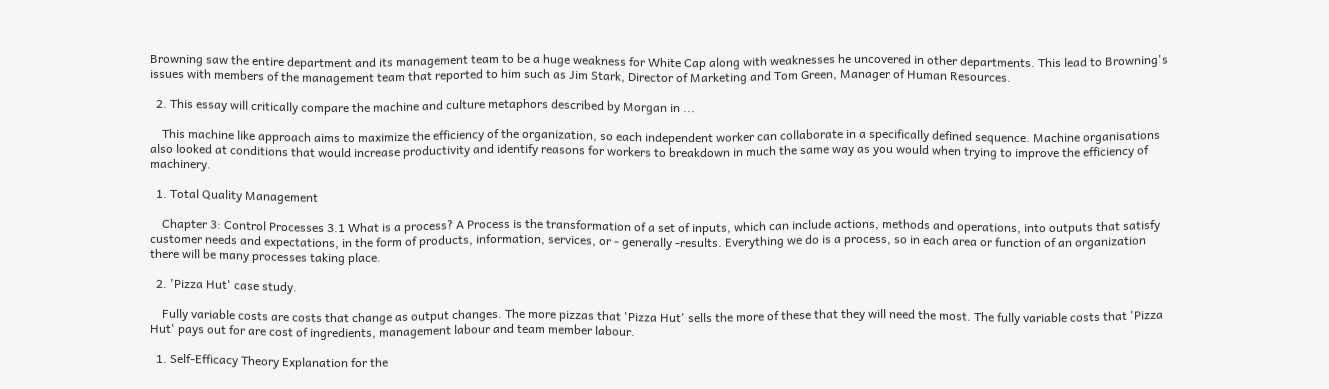Browning saw the entire department and its management team to be a huge weakness for White Cap along with weaknesses he uncovered in other departments. This lead to Browning's issues with members of the management team that reported to him such as Jim Stark, Director of Marketing and Tom Green, Manager of Human Resources.

  2. This essay will critically compare the machine and culture metaphors described by Morgan in ...

    This machine like approach aims to maximize the efficiency of the organization, so each independent worker can collaborate in a specifically defined sequence. Machine organisations also looked at conditions that would increase productivity and identify reasons for workers to breakdown in much the same way as you would when trying to improve the efficiency of machinery.

  1. Total Quality Management

    Chapter 3: Control Processes 3.1 What is a process? A Process is the transformation of a set of inputs, which can include actions, methods and operations, into outputs that satisfy customer needs and expectations, in the form of products, information, services, or - generally -results. Everything we do is a process, so in each area or function of an organization there will be many processes taking place.

  2. 'Pizza Hut' case study.

    Fully variable costs are costs that change as output changes. The more pizzas that 'Pizza Hut' sells the more of these that they will need the most. The fully variable costs that 'Pizza Hut' pays out for are cost of ingredients, management labour and team member labour.

  1. Self-Efficacy Theory Explanation for the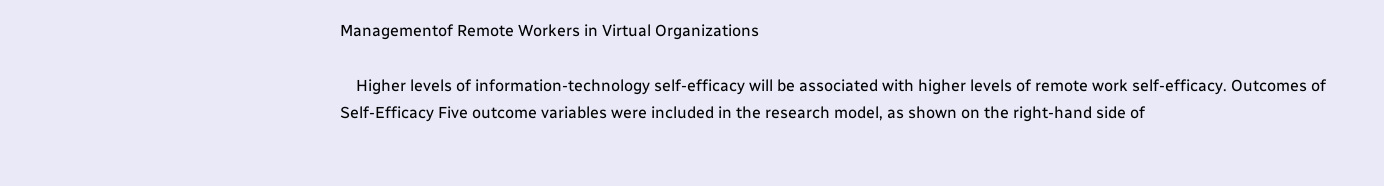Managementof Remote Workers in Virtual Organizations

    Higher levels of information-technology self-efficacy will be associated with higher levels of remote work self-efficacy. Outcomes of Self-Efficacy Five outcome variables were included in the research model, as shown on the right-hand side of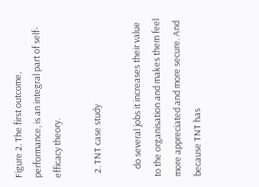Figure 2. The first outcome, performance, is an integral part of self-efficacy theory.

  2. TNT case study

    do several jobs it increases their value to the organisation and makes them feel more appreciated and more secure. And because TNT has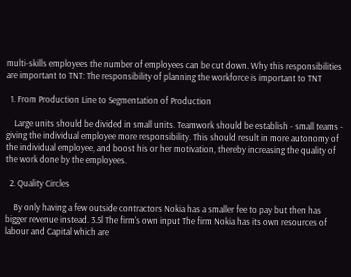multi-skills employees the number of employees can be cut down. Why this responsibilities are important to TNT: The responsibility of planning the workforce is important to TNT

  1. From Production Line to Segmentation of Production

    Large units should be divided in small units. Teamwork should be establish - small teams - giving the individual employee more responsibility. This should result in more autonomy of the individual employee, and boost his or her motivation, thereby increasing the quality of the work done by the employees.

  2. Quality Circles

    By only having a few outside contractors Nokia has a smaller fee to pay but then has bigger revenue instead. 3.5l The firm's own input The firm Nokia has its own resources of labour and Capital which are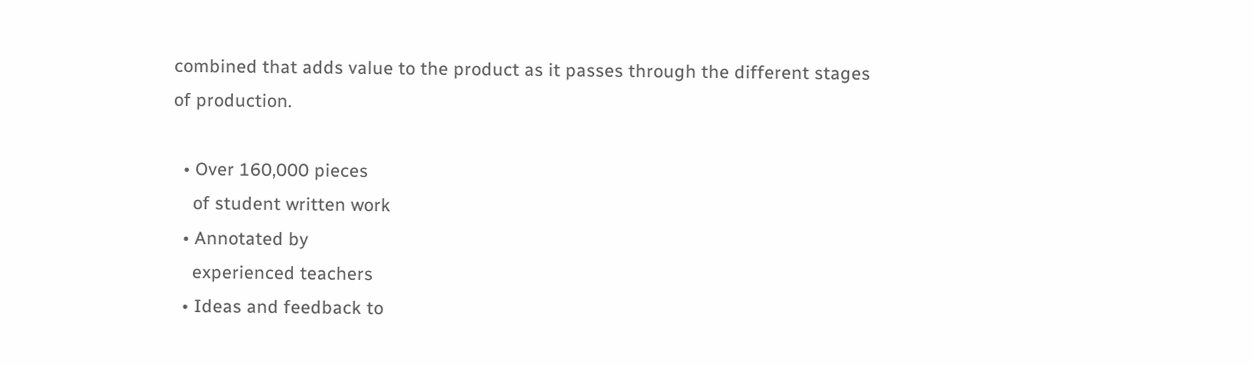combined that adds value to the product as it passes through the different stages of production.

  • Over 160,000 pieces
    of student written work
  • Annotated by
    experienced teachers
  • Ideas and feedback to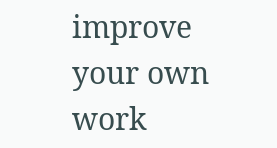improve your own work